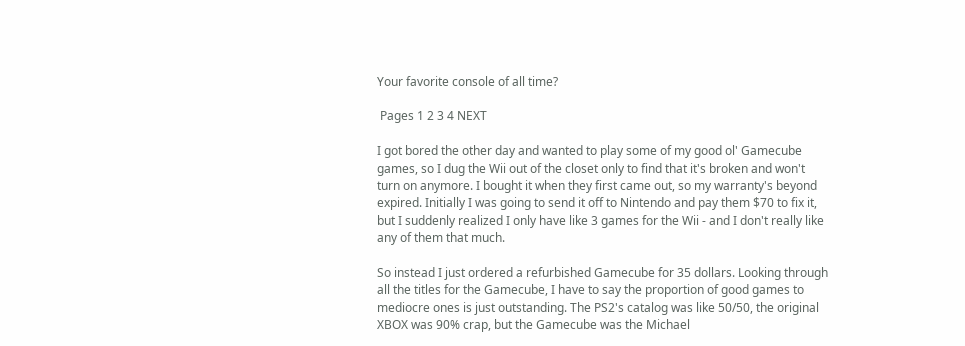Your favorite console of all time?

 Pages 1 2 3 4 NEXT

I got bored the other day and wanted to play some of my good ol' Gamecube games, so I dug the Wii out of the closet only to find that it's broken and won't turn on anymore. I bought it when they first came out, so my warranty's beyond expired. Initially I was going to send it off to Nintendo and pay them $70 to fix it, but I suddenly realized I only have like 3 games for the Wii - and I don't really like any of them that much.

So instead I just ordered a refurbished Gamecube for 35 dollars. Looking through all the titles for the Gamecube, I have to say the proportion of good games to mediocre ones is just outstanding. The PS2's catalog was like 50/50, the original XBOX was 90% crap, but the Gamecube was the Michael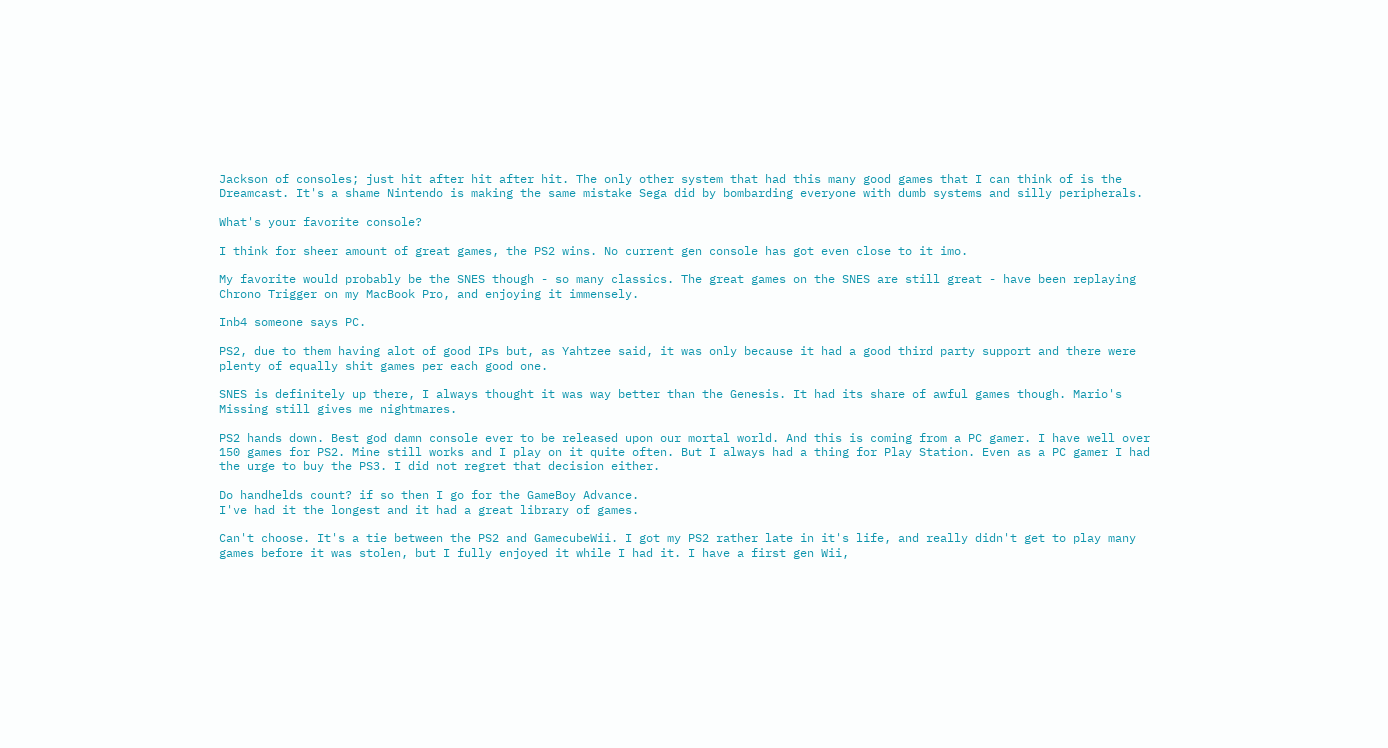Jackson of consoles; just hit after hit after hit. The only other system that had this many good games that I can think of is the Dreamcast. It's a shame Nintendo is making the same mistake Sega did by bombarding everyone with dumb systems and silly peripherals.

What's your favorite console?

I think for sheer amount of great games, the PS2 wins. No current gen console has got even close to it imo.

My favorite would probably be the SNES though - so many classics. The great games on the SNES are still great - have been replaying Chrono Trigger on my MacBook Pro, and enjoying it immensely.

Inb4 someone says PC.

PS2, due to them having alot of good IPs but, as Yahtzee said, it was only because it had a good third party support and there were plenty of equally shit games per each good one.

SNES is definitely up there, I always thought it was way better than the Genesis. It had its share of awful games though. Mario's Missing still gives me nightmares.

PS2 hands down. Best god damn console ever to be released upon our mortal world. And this is coming from a PC gamer. I have well over 150 games for PS2. Mine still works and I play on it quite often. But I always had a thing for Play Station. Even as a PC gamer I had the urge to buy the PS3. I did not regret that decision either.

Do handhelds count? if so then I go for the GameBoy Advance.
I've had it the longest and it had a great library of games.

Can't choose. It's a tie between the PS2 and GamecubeWii. I got my PS2 rather late in it's life, and really didn't get to play many games before it was stolen, but I fully enjoyed it while I had it. I have a first gen Wii,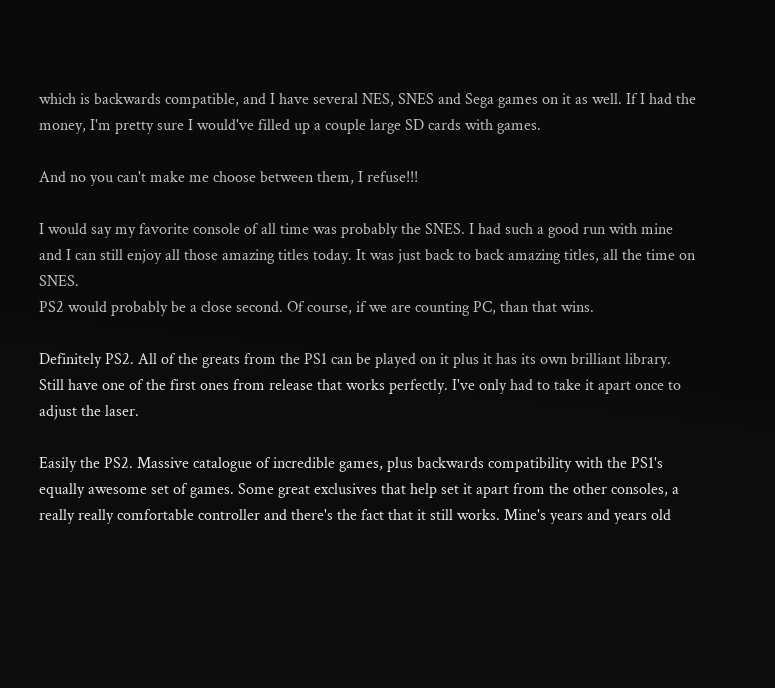which is backwards compatible, and I have several NES, SNES and Sega games on it as well. If I had the money, I'm pretty sure I would've filled up a couple large SD cards with games.

And no you can't make me choose between them, I refuse!!!

I would say my favorite console of all time was probably the SNES. I had such a good run with mine and I can still enjoy all those amazing titles today. It was just back to back amazing titles, all the time on SNES.
PS2 would probably be a close second. Of course, if we are counting PC, than that wins.

Definitely PS2. All of the greats from the PS1 can be played on it plus it has its own brilliant library. Still have one of the first ones from release that works perfectly. I've only had to take it apart once to adjust the laser.

Easily the PS2. Massive catalogue of incredible games, plus backwards compatibility with the PS1's equally awesome set of games. Some great exclusives that help set it apart from the other consoles, a really really comfortable controller and there's the fact that it still works. Mine's years and years old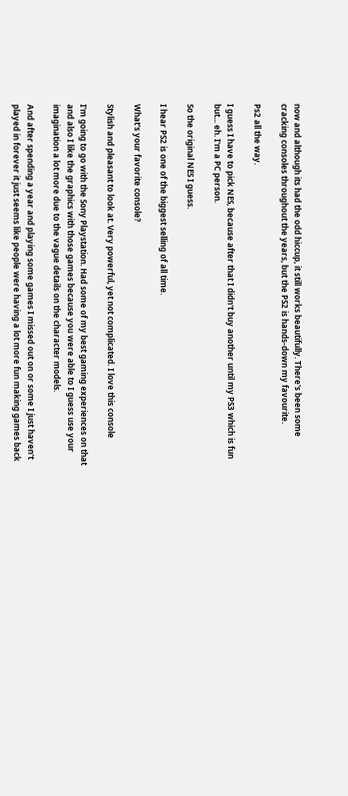now and although its had the odd hiccup, it still works beautifully. There's been some cracking consoles throughout the years, but the PS2 is hands-down my favourite.

Ps2 all the way.

I guess I have to pick NES, because after that I didn't buy another until my PS3 which is fun but... eh. I'm a PC person.

So the original NES I guess.

I hear PS2 is one of the biggest selling of all time.

What's your favorite console?

Stylish and pleasant to look at. Very powerful, yet not complicated. I love this console

I'm going to go with the Sony Playstation. Had some of my best gaming experiences on that and also I like the graphics with those games because you were able to I guess use your imagination a lot more due to the vague details on the character models.

And after spending a year and playing some games I missed out on or some I just haven't played in forever it just seems like people were having a lot more fun making games back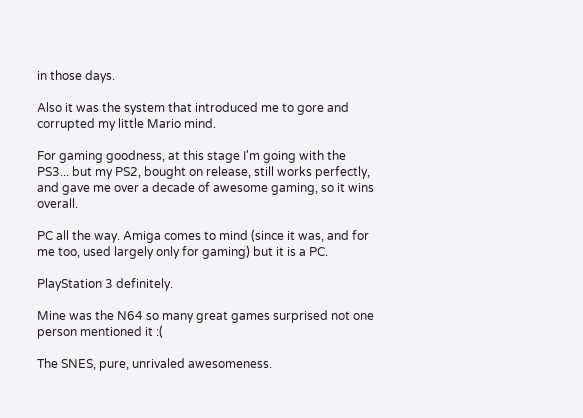in those days.

Also it was the system that introduced me to gore and corrupted my little Mario mind.

For gaming goodness, at this stage I'm going with the PS3... but my PS2, bought on release, still works perfectly, and gave me over a decade of awesome gaming, so it wins overall.

PC all the way. Amiga comes to mind (since it was, and for me too, used largely only for gaming) but it is a PC.

PlayStation 3 definitely.

Mine was the N64 so many great games surprised not one person mentioned it :(

The SNES, pure, unrivaled awesomeness.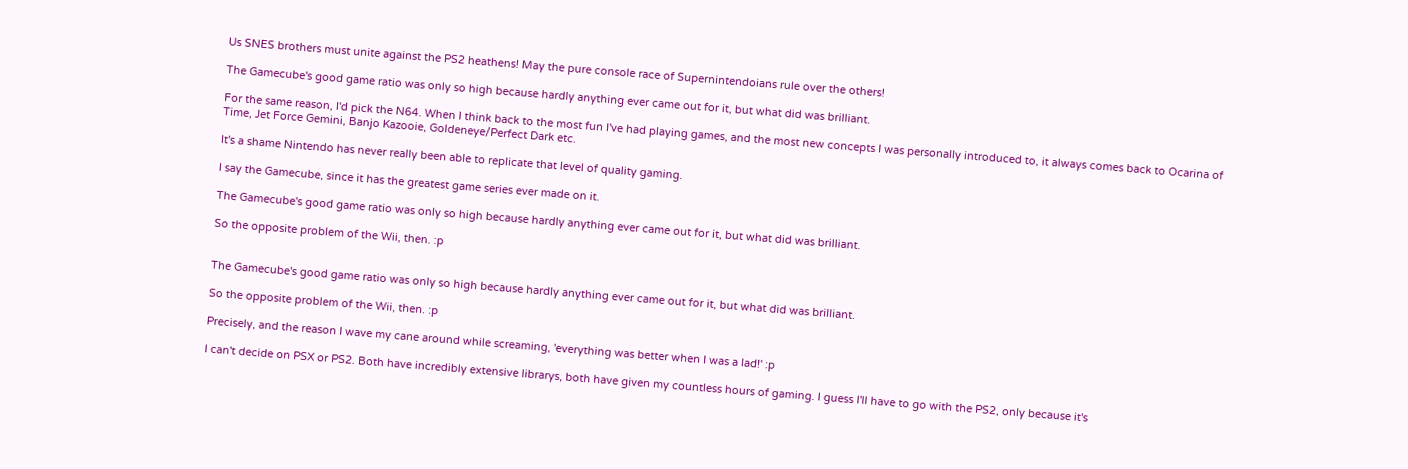Us SNES brothers must unite against the PS2 heathens! May the pure console race of Supernintendoians rule over the others!

The Gamecube's good game ratio was only so high because hardly anything ever came out for it, but what did was brilliant.

For the same reason, I'd pick the N64. When I think back to the most fun I've had playing games, and the most new concepts I was personally introduced to, it always comes back to Ocarina of Time, Jet Force Gemini, Banjo Kazooie, Goldeneye/Perfect Dark etc.

It's a shame Nintendo has never really been able to replicate that level of quality gaming.

I say the Gamecube, since it has the greatest game series ever made on it.

The Gamecube's good game ratio was only so high because hardly anything ever came out for it, but what did was brilliant.

So the opposite problem of the Wii, then. :p


The Gamecube's good game ratio was only so high because hardly anything ever came out for it, but what did was brilliant.

So the opposite problem of the Wii, then. :p

Precisely, and the reason I wave my cane around while screaming, 'everything was better when I was a lad!' :p

I can't decide on PSX or PS2. Both have incredibly extensive librarys, both have given my countless hours of gaming. I guess I'll have to go with the PS2, only because it's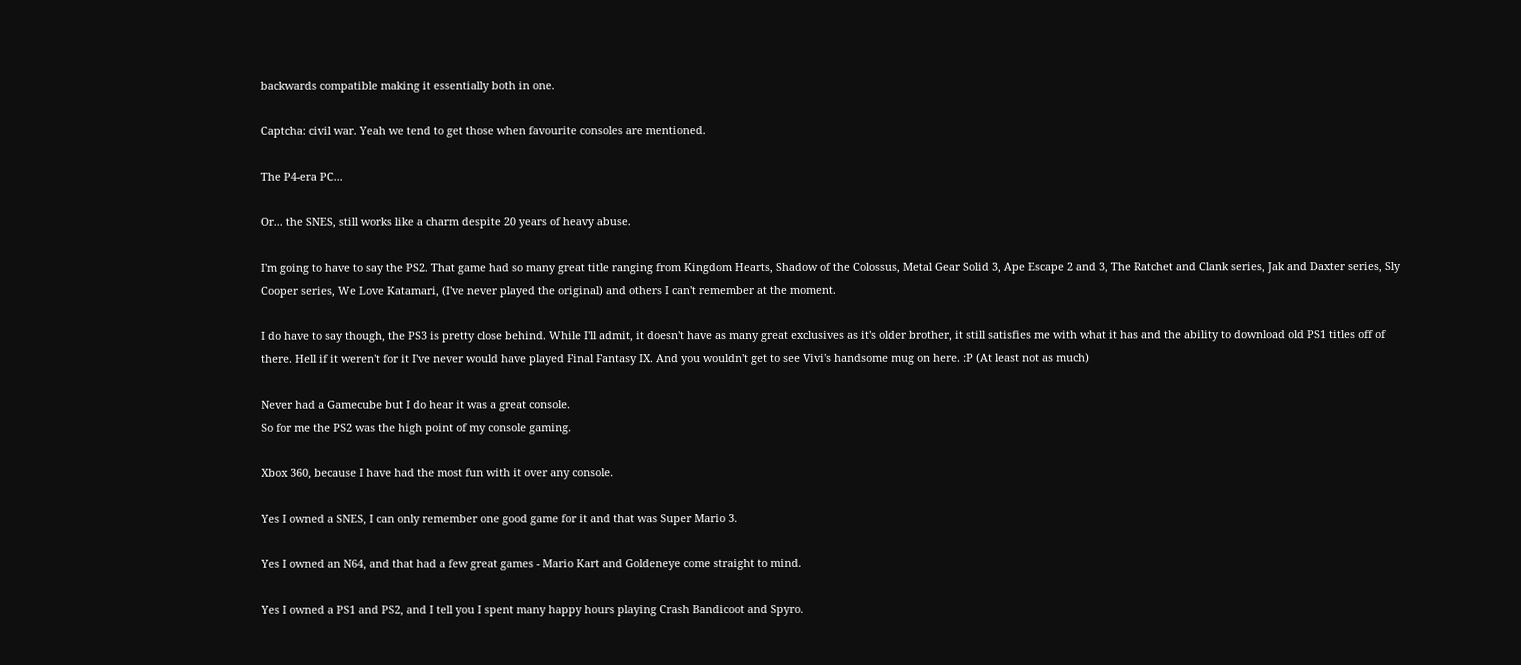backwards compatible making it essentially both in one.

Captcha: civil war. Yeah we tend to get those when favourite consoles are mentioned.

The P4-era PC...

Or... the SNES, still works like a charm despite 20 years of heavy abuse.

I'm going to have to say the PS2. That game had so many great title ranging from Kingdom Hearts, Shadow of the Colossus, Metal Gear Solid 3, Ape Escape 2 and 3, The Ratchet and Clank series, Jak and Daxter series, Sly Cooper series, We Love Katamari, (I've never played the original) and others I can't remember at the moment.

I do have to say though, the PS3 is pretty close behind. While I'll admit, it doesn't have as many great exclusives as it's older brother, it still satisfies me with what it has and the ability to download old PS1 titles off of there. Hell if it weren't for it I've never would have played Final Fantasy IX. And you wouldn't get to see Vivi's handsome mug on here. :P (At least not as much)

Never had a Gamecube but I do hear it was a great console.
So for me the PS2 was the high point of my console gaming.

Xbox 360, because I have had the most fun with it over any console.

Yes I owned a SNES, I can only remember one good game for it and that was Super Mario 3.

Yes I owned an N64, and that had a few great games - Mario Kart and Goldeneye come straight to mind.

Yes I owned a PS1 and PS2, and I tell you I spent many happy hours playing Crash Bandicoot and Spyro.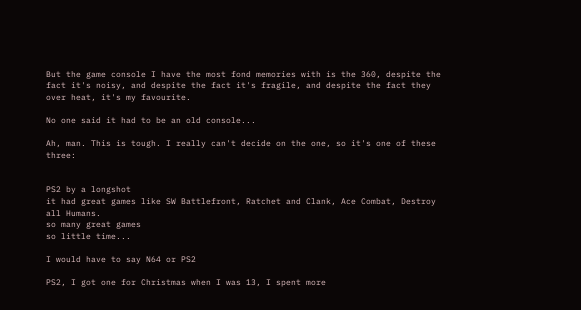But the game console I have the most fond memories with is the 360, despite the fact it's noisy, and despite the fact it's fragile, and despite the fact they over heat, it's my favourite.

No one said it had to be an old console...

Ah, man. This is tough. I really can't decide on the one, so it's one of these three:


PS2 by a longshot
it had great games like SW Battlefront, Ratchet and Clank, Ace Combat, Destroy all Humans.
so many great games
so little time...

I would have to say N64 or PS2

PS2, I got one for Christmas when I was 13, I spent more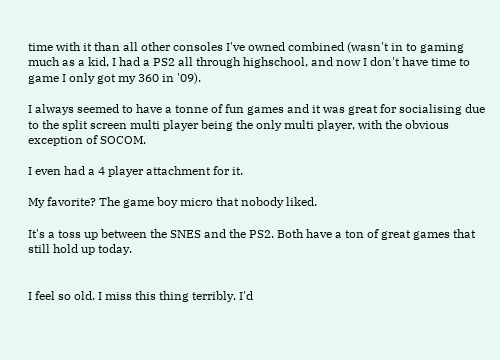time with it than all other consoles I've owned combined (wasn't in to gaming much as a kid, I had a PS2 all through highschool, and now I don't have time to game I only got my 360 in '09).

I always seemed to have a tonne of fun games and it was great for socialising due to the split screen multi player being the only multi player, with the obvious exception of SOCOM.

I even had a 4 player attachment for it.

My favorite? The game boy micro that nobody liked.

It's a toss up between the SNES and the PS2. Both have a ton of great games that still hold up today.


I feel so old. I miss this thing terribly. I'd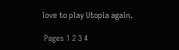love to play Utopia again.

 Pages 1 2 3 4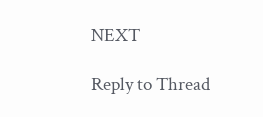NEXT

Reply to Thread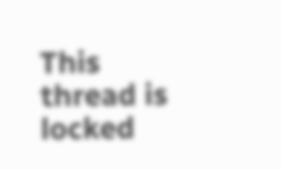This thread is locked